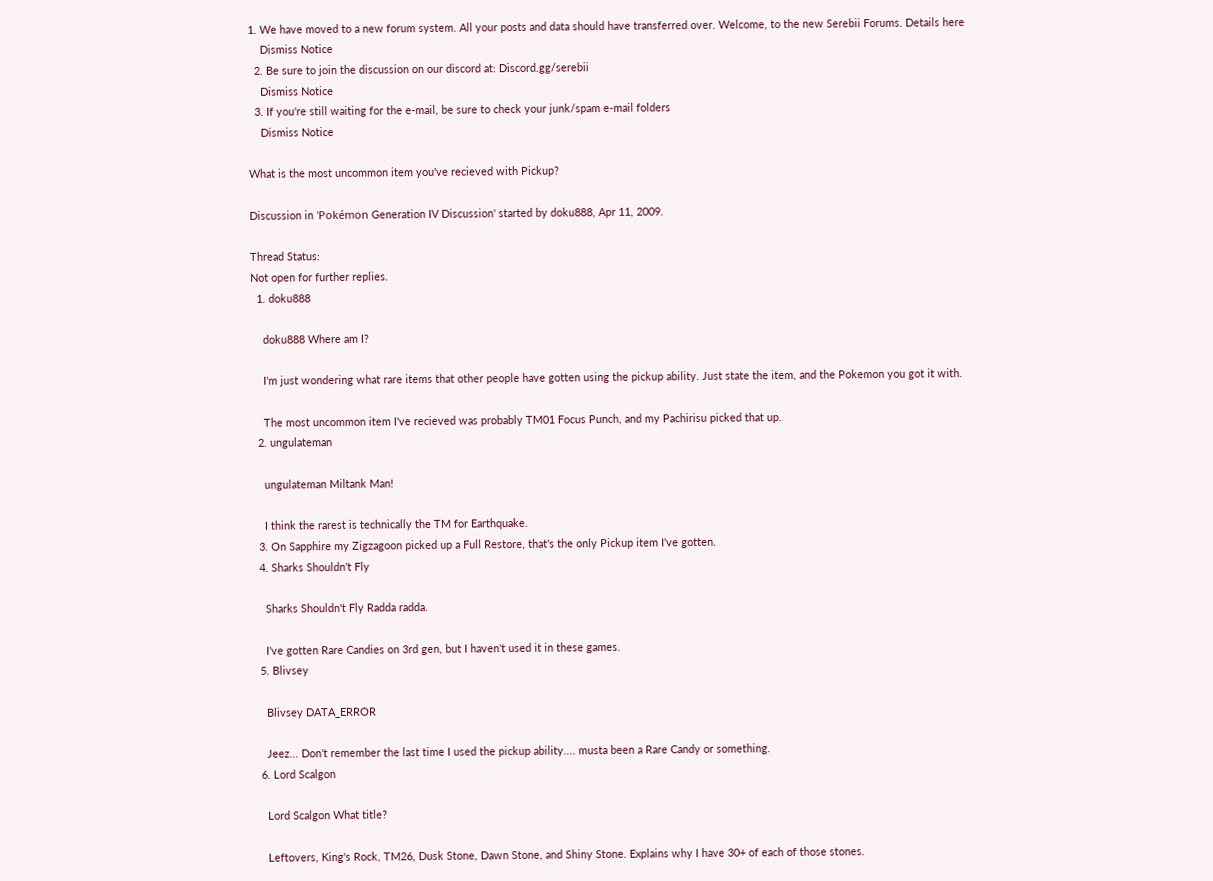1. We have moved to a new forum system. All your posts and data should have transferred over. Welcome, to the new Serebii Forums. Details here
    Dismiss Notice
  2. Be sure to join the discussion on our discord at: Discord.gg/serebii
    Dismiss Notice
  3. If you're still waiting for the e-mail, be sure to check your junk/spam e-mail folders
    Dismiss Notice

What is the most uncommon item you've recieved with Pickup?

Discussion in 'Pokémon Generation IV Discussion' started by doku888, Apr 11, 2009.

Thread Status:
Not open for further replies.
  1. doku888

    doku888 Where am I?

    I'm just wondering what rare items that other people have gotten using the pickup ability. Just state the item, and the Pokemon you got it with.

    The most uncommon item I've recieved was probably TM01 Focus Punch, and my Pachirisu picked that up.
  2. ungulateman

    ungulateman Miltank Man!

    I think the rarest is technically the TM for Earthquake.
  3. On Sapphire my Zigzagoon picked up a Full Restore, that's the only Pickup item I've gotten.
  4. Sharks Shouldn't Fly

    Sharks Shouldn't Fly Radda radda.

    I've gotten Rare Candies on 3rd gen, but I haven't used it in these games.
  5. Blivsey

    Blivsey DATA_ERROR

    Jeez... Don't remember the last time I used the pickup ability.... musta been a Rare Candy or something.
  6. Lord Scalgon

    Lord Scalgon What title?

    Leftovers, King's Rock, TM26, Dusk Stone, Dawn Stone, and Shiny Stone. Explains why I have 30+ of each of those stones.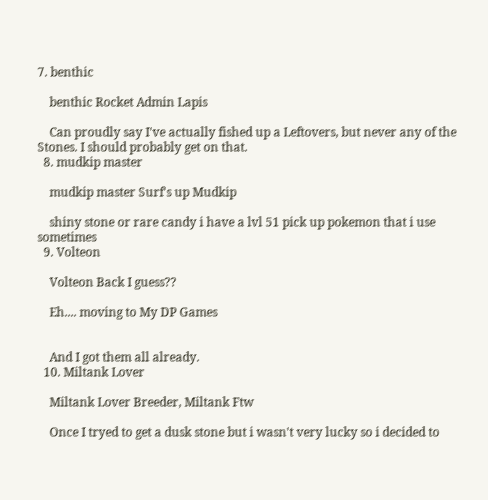7. benthic

    benthic Rocket Admin Lapis

    Can proudly say I've actually fished up a Leftovers, but never any of the Stones. I should probably get on that.
  8. mudkip master

    mudkip master Surf's up Mudkip

    shiny stone or rare candy i have a lvl 51 pick up pokemon that i use sometimes
  9. Volteon

    Volteon Back I guess??

    Eh.... moving to My DP Games


    And I got them all already.
  10. Miltank Lover

    Miltank Lover Breeder, Miltank Ftw

    Once I tryed to get a dusk stone but i wasn't very lucky so i decided to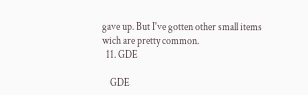gave up. But I've gotten other small items wich are pretty common.
  11. GDE

    GDE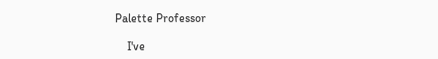Palette Professor

    I've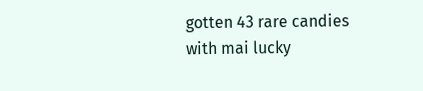gotten 43 rare candies with mai lucky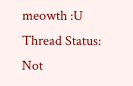meowth :U
Thread Status:
Not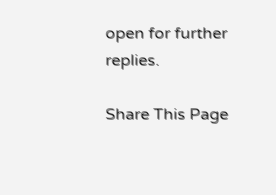open for further replies.

Share This Page